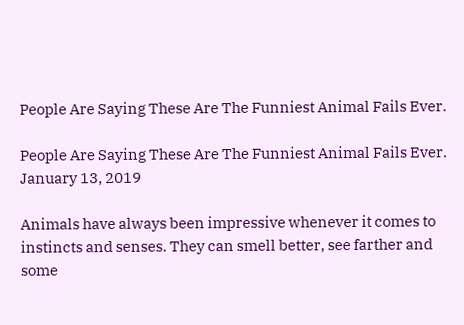People Are Saying These Are The Funniest Animal Fails Ever.

People Are Saying These Are The Funniest Animal Fails Ever. January 13, 2019

Animals have always been impressive whenever it comes to instincts and senses. They can smell better, see farther and some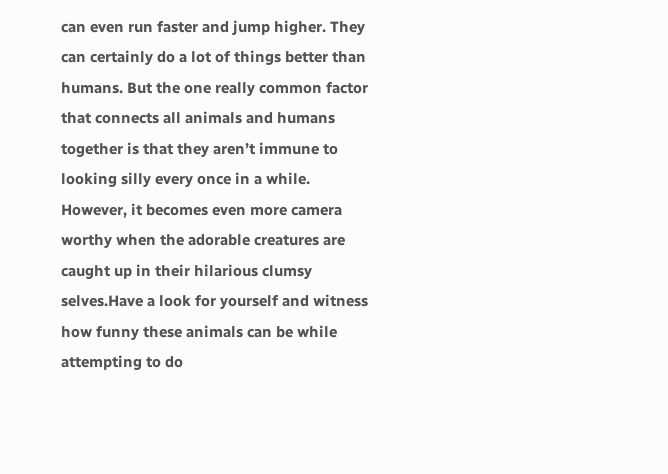can even run faster and jump higher. They can certainly do a lot of things better than humans. But the one really common factor that connects all animals and humans together is that they aren’t immune to looking silly every once in a while. However, it becomes even more camera worthy when the adorable creatures are caught up in their hilarious clumsy selves.Have a look for yourself and witness how funny these animals can be while attempting to do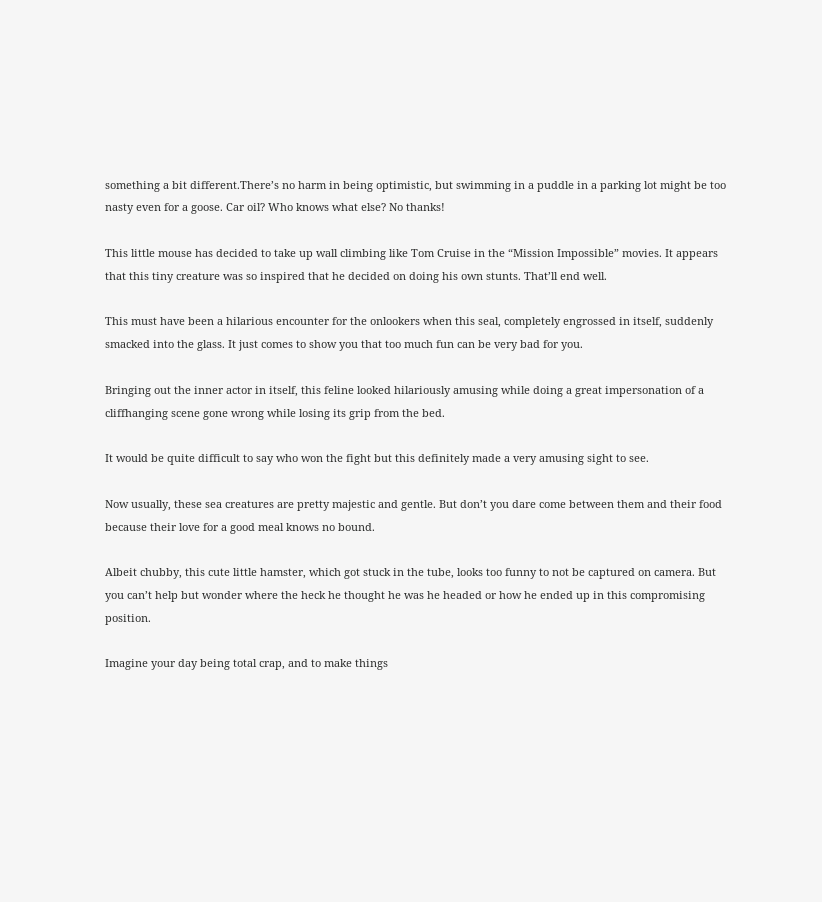something a bit different.There’s no harm in being optimistic, but swimming in a puddle in a parking lot might be too nasty even for a goose. Car oil? Who knows what else? No thanks!

This little mouse has decided to take up wall climbing like Tom Cruise in the “Mission Impossible” movies. It appears that this tiny creature was so inspired that he decided on doing his own stunts. That’ll end well.

This must have been a hilarious encounter for the onlookers when this seal, completely engrossed in itself, suddenly smacked into the glass. It just comes to show you that too much fun can be very bad for you.

Bringing out the inner actor in itself, this feline looked hilariously amusing while doing a great impersonation of a cliffhanging scene gone wrong while losing its grip from the bed.

It would be quite difficult to say who won the fight but this definitely made a very amusing sight to see.

Now usually, these sea creatures are pretty majestic and gentle. But don’t you dare come between them and their food because their love for a good meal knows no bound.

Albeit chubby, this cute little hamster, which got stuck in the tube, looks too funny to not be captured on camera. But you can’t help but wonder where the heck he thought he was he headed or how he ended up in this compromising position.

Imagine your day being total crap, and to make things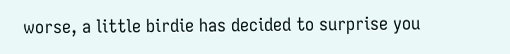worse, a little birdie has decided to surprise you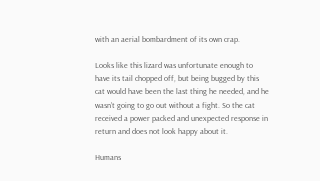with an aerial bombardment of its own crap.

Looks like this lizard was unfortunate enough to have its tail chopped off, but being bugged by this cat would have been the last thing he needed, and he wasn’t going to go out without a fight. So the cat received a power packed and unexpected response in return and does not look happy about it.

Humans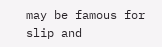may be famous for slip and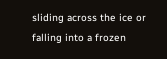sliding across the ice or falling into a frozen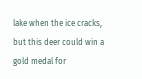lake when the ice cracks, but this deer could win a gold medal for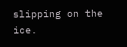slipping on the ice.